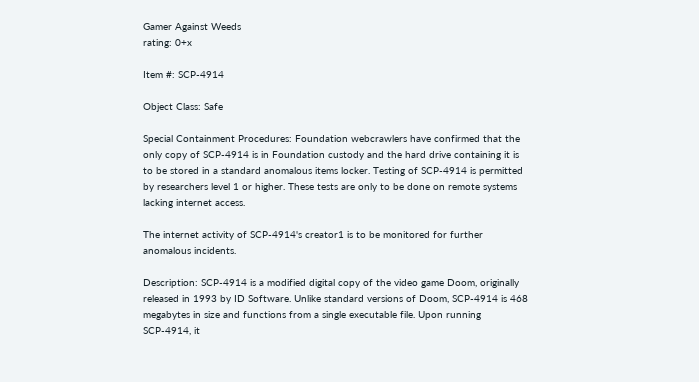Gamer Against Weeds
rating: 0+x

Item #: SCP-4914

Object Class: Safe

Special Containment Procedures: Foundation webcrawlers have confirmed that the only copy of SCP-4914 is in Foundation custody and the hard drive containing it is to be stored in a standard anomalous items locker. Testing of SCP-4914 is permitted by researchers level 1 or higher. These tests are only to be done on remote systems lacking internet access.

The internet activity of SCP-4914's creator1 is to be monitored for further anomalous incidents.

Description: SCP-4914 is a modified digital copy of the video game Doom, originally released in 1993 by ID Software. Unlike standard versions of Doom, SCP-4914 is 468 megabytes in size and functions from a single executable file. Upon running SCP-4914, it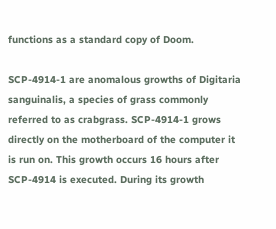functions as a standard copy of Doom.

SCP-4914-1 are anomalous growths of Digitaria sanguinalis, a species of grass commonly referred to as crabgrass. SCP-4914-1 grows directly on the motherboard of the computer it is run on. This growth occurs 16 hours after SCP-4914 is executed. During its growth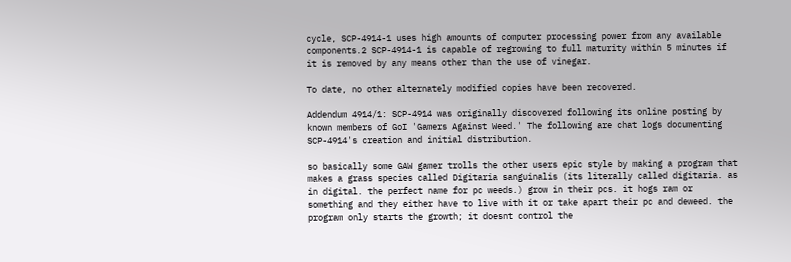cycle, SCP-4914-1 uses high amounts of computer processing power from any available components.2 SCP-4914-1 is capable of regrowing to full maturity within 5 minutes if it is removed by any means other than the use of vinegar.

To date, no other alternately modified copies have been recovered.

Addendum 4914/1: SCP-4914 was originally discovered following its online posting by known members of GoI 'Gamers Against Weed.' The following are chat logs documenting SCP-4914's creation and initial distribution.

so basically some GAW gamer trolls the other users epic style by making a program that makes a grass species called Digitaria sanguinalis (its literally called digitaria. as in digital. the perfect name for pc weeds.) grow in their pcs. it hogs ram or something and they either have to live with it or take apart their pc and deweed. the program only starts the growth; it doesnt control the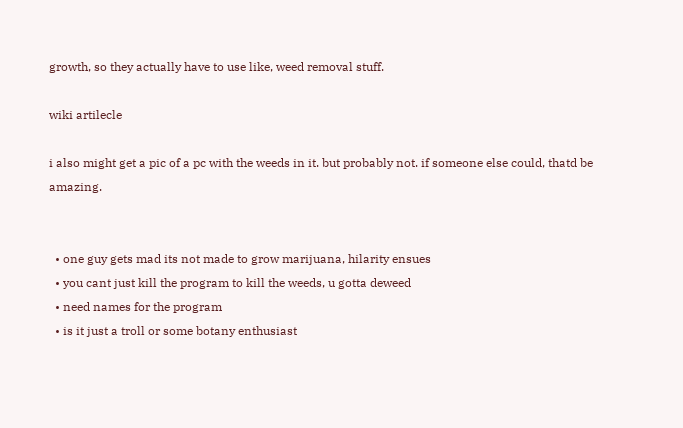growth, so they actually have to use like, weed removal stuff.

wiki artilecle

i also might get a pic of a pc with the weeds in it. but probably not. if someone else could, thatd be amazing.


  • one guy gets mad its not made to grow marijuana, hilarity ensues
  • you cant just kill the program to kill the weeds, u gotta deweed
  • need names for the program
  • is it just a troll or some botany enthusiast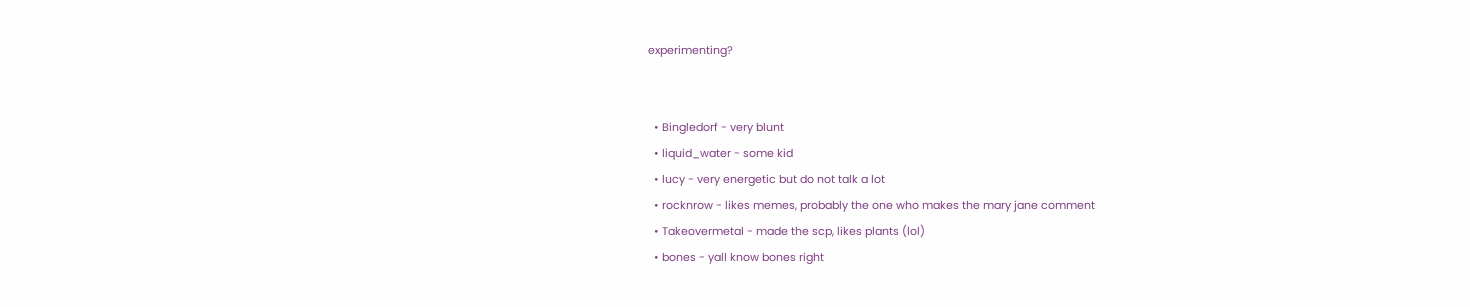experimenting?


  • Bingledorf - very blunt
  • liquid_water - some kid
  • lucy - very energetic but do not talk a lot
  • rocknrow - likes memes, probably the one who makes the mary jane comment
  • Takeovermetal - made the scp, likes plants (lol)
  • bones - yall know bones right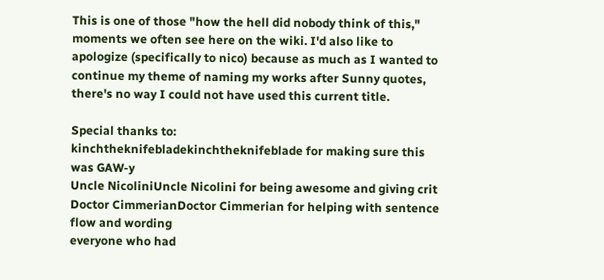This is one of those "how the hell did nobody think of this," moments we often see here on the wiki. I'd also like to apologize (specifically to nico) because as much as I wanted to continue my theme of naming my works after Sunny quotes, there's no way I could not have used this current title.

Special thanks to:
kinchtheknifebladekinchtheknifeblade for making sure this was GAW-y
Uncle NicoliniUncle Nicolini for being awesome and giving crit
Doctor CimmerianDoctor Cimmerian for helping with sentence flow and wording
everyone who had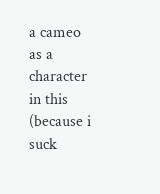a cameo as a character in this (because i suck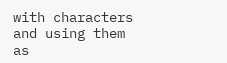with characters and using them as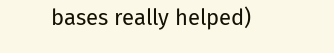bases really helped)